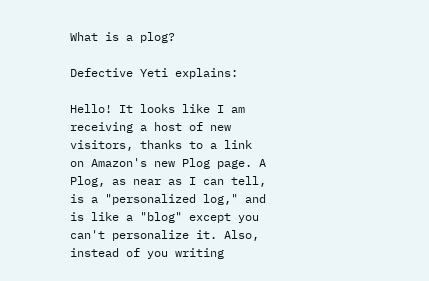What is a plog?

Defective Yeti explains:

Hello! It looks like I am receiving a host of new visitors, thanks to a link on Amazon's new Plog page. A Plog, as near as I can tell, is a "personalized log," and is like a "blog" except you can't personalize it. Also, instead of you writing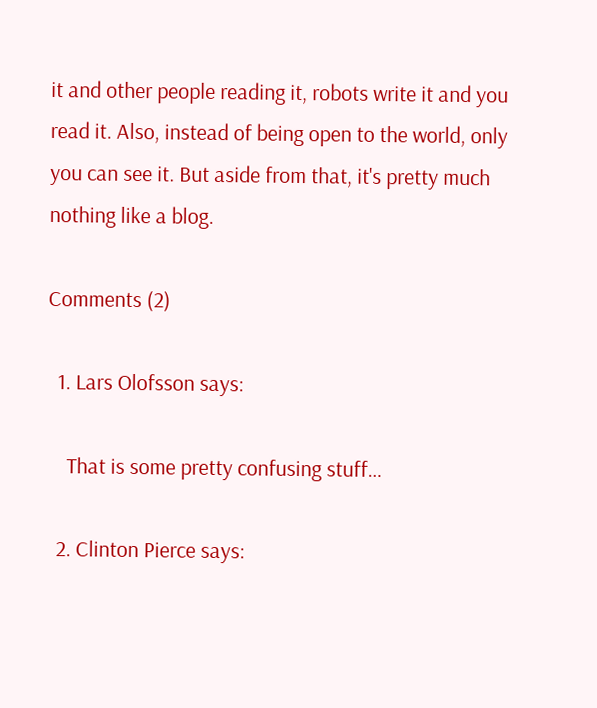it and other people reading it, robots write it and you read it. Also, instead of being open to the world, only you can see it. But aside from that, it's pretty much nothing like a blog.

Comments (2)

  1. Lars Olofsson says:

    That is some pretty confusing stuff…

  2. Clinton Pierce says: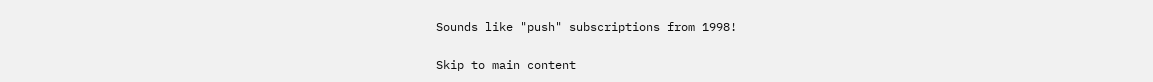Sounds like "push" subscriptions from 1998!

Skip to main content